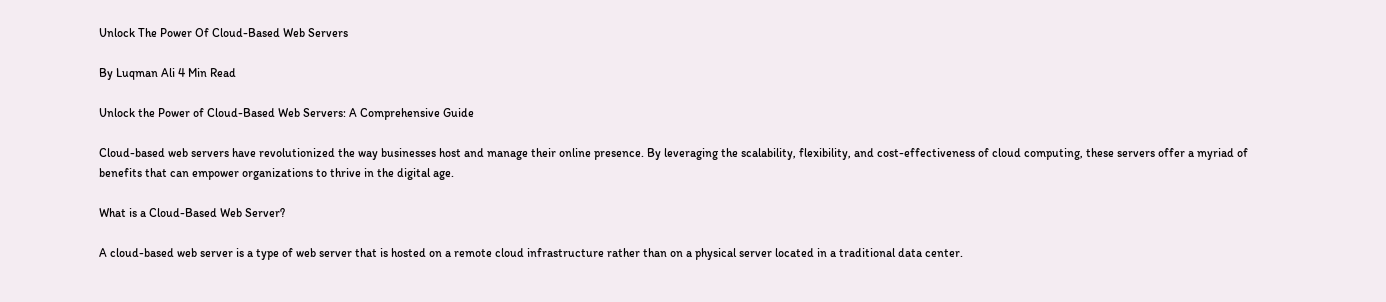Unlock The Power Of Cloud-Based Web Servers

By Luqman Ali 4 Min Read

Unlock the Power of Cloud-Based Web Servers: A Comprehensive Guide

Cloud-based web servers have revolutionized the way businesses host and manage their online presence. By leveraging the scalability, flexibility, and cost-effectiveness of cloud computing, these servers offer a myriad of benefits that can empower organizations to thrive in the digital age.

What is a Cloud-Based Web Server?

A cloud-based web server is a type of web server that is hosted on a remote cloud infrastructure rather than on a physical server located in a traditional data center.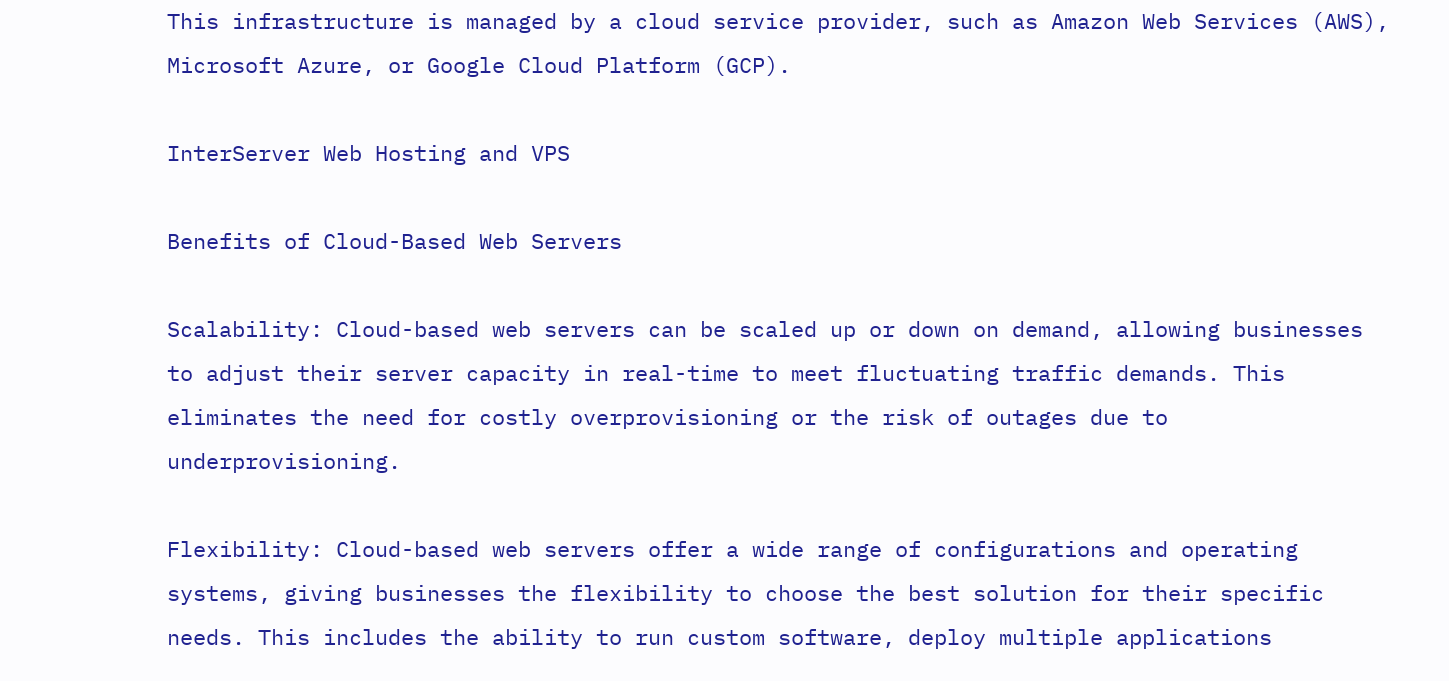This infrastructure is managed by a cloud service provider, such as Amazon Web Services (AWS), Microsoft Azure, or Google Cloud Platform (GCP).

InterServer Web Hosting and VPS

Benefits of Cloud-Based Web Servers

Scalability: Cloud-based web servers can be scaled up or down on demand, allowing businesses to adjust their server capacity in real-time to meet fluctuating traffic demands. This eliminates the need for costly overprovisioning or the risk of outages due to underprovisioning.

Flexibility: Cloud-based web servers offer a wide range of configurations and operating systems, giving businesses the flexibility to choose the best solution for their specific needs. This includes the ability to run custom software, deploy multiple applications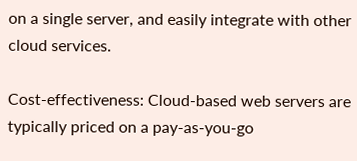on a single server, and easily integrate with other cloud services.

Cost-effectiveness: Cloud-based web servers are typically priced on a pay-as-you-go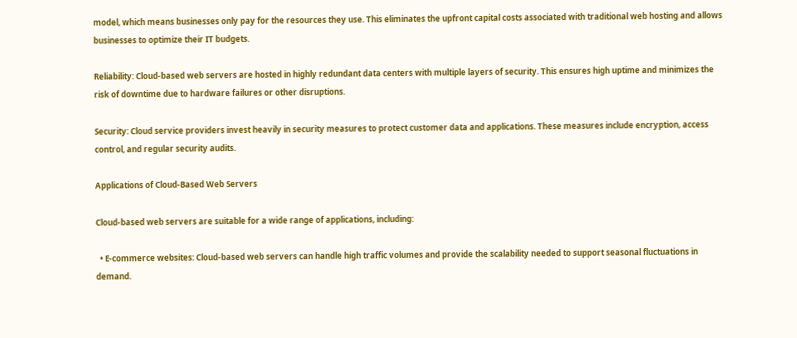model, which means businesses only pay for the resources they use. This eliminates the upfront capital costs associated with traditional web hosting and allows businesses to optimize their IT budgets.

Reliability: Cloud-based web servers are hosted in highly redundant data centers with multiple layers of security. This ensures high uptime and minimizes the risk of downtime due to hardware failures or other disruptions.

Security: Cloud service providers invest heavily in security measures to protect customer data and applications. These measures include encryption, access control, and regular security audits.

Applications of Cloud-Based Web Servers

Cloud-based web servers are suitable for a wide range of applications, including:

  • E-commerce websites: Cloud-based web servers can handle high traffic volumes and provide the scalability needed to support seasonal fluctuations in demand.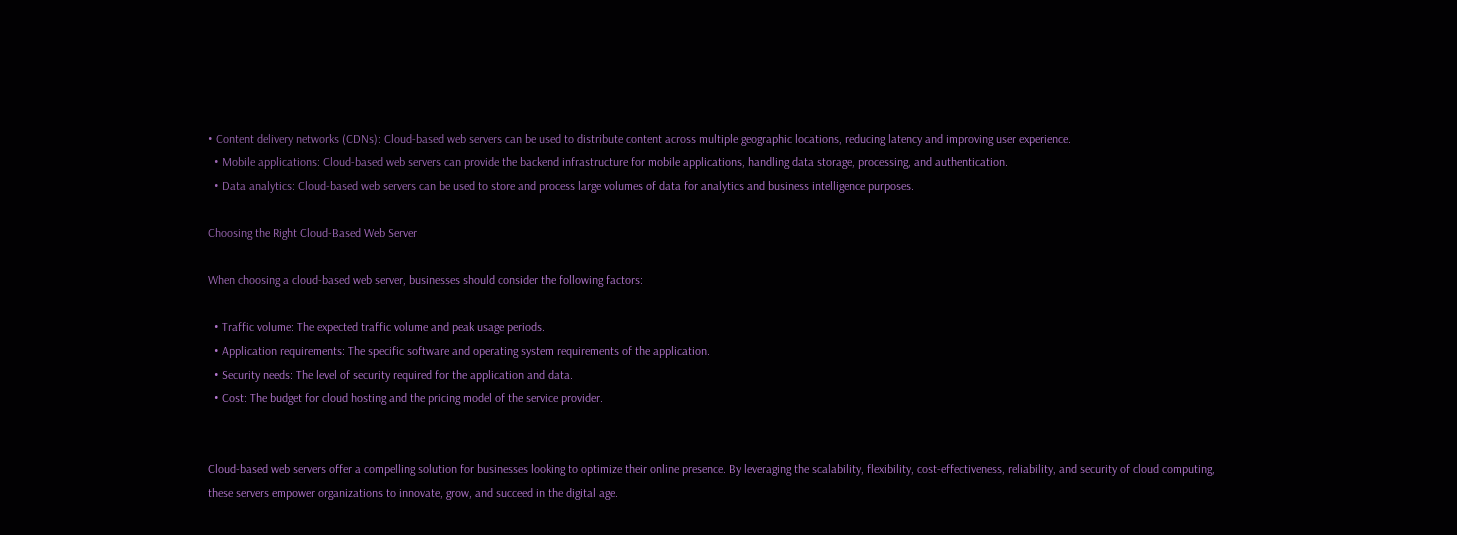• Content delivery networks (CDNs): Cloud-based web servers can be used to distribute content across multiple geographic locations, reducing latency and improving user experience.
  • Mobile applications: Cloud-based web servers can provide the backend infrastructure for mobile applications, handling data storage, processing, and authentication.
  • Data analytics: Cloud-based web servers can be used to store and process large volumes of data for analytics and business intelligence purposes.

Choosing the Right Cloud-Based Web Server

When choosing a cloud-based web server, businesses should consider the following factors:

  • Traffic volume: The expected traffic volume and peak usage periods.
  • Application requirements: The specific software and operating system requirements of the application.
  • Security needs: The level of security required for the application and data.
  • Cost: The budget for cloud hosting and the pricing model of the service provider.


Cloud-based web servers offer a compelling solution for businesses looking to optimize their online presence. By leveraging the scalability, flexibility, cost-effectiveness, reliability, and security of cloud computing, these servers empower organizations to innovate, grow, and succeed in the digital age.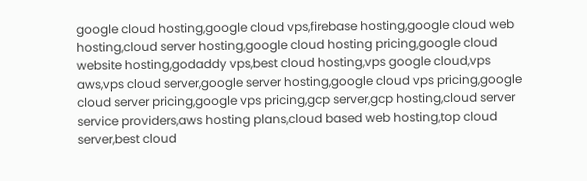google cloud hosting,google cloud vps,firebase hosting,google cloud web hosting,cloud server hosting,google cloud hosting pricing,google cloud website hosting,godaddy vps,best cloud hosting,vps google cloud,vps aws,vps cloud server,google server hosting,google cloud vps pricing,google cloud server pricing,google vps pricing,gcp server,gcp hosting,cloud server service providers,aws hosting plans,cloud based web hosting,top cloud server,best cloud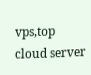vps,top cloud server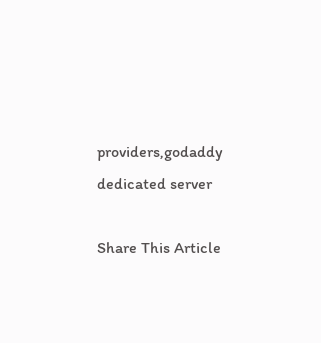providers,godaddy dedicated server

Share This Article